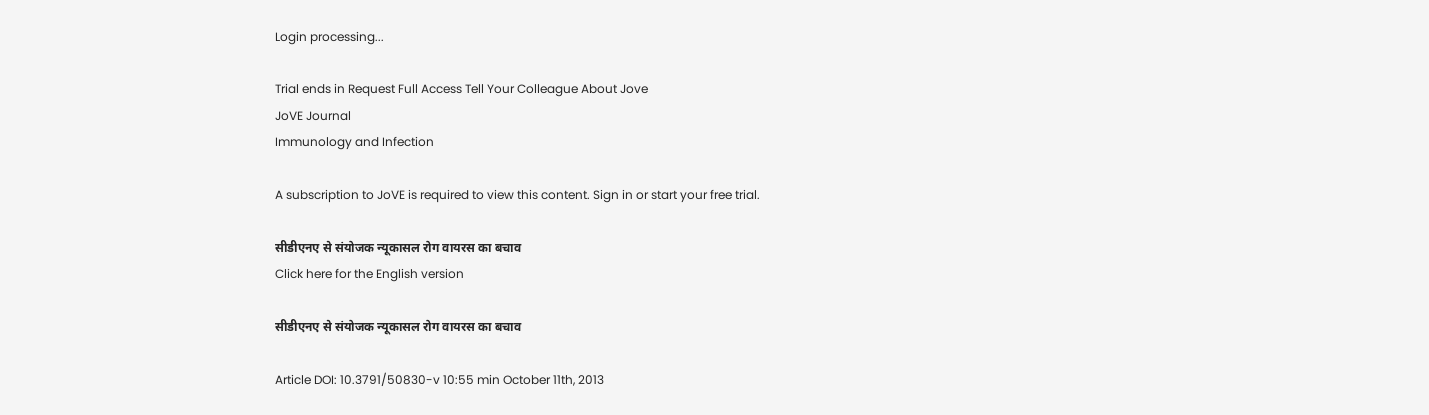Login processing...

Trial ends in Request Full Access Tell Your Colleague About Jove
JoVE Journal
Immunology and Infection

A subscription to JoVE is required to view this content. Sign in or start your free trial.

सीडीएनए से संयोजक न्यूकासल रोग वायरस का बचाव
Click here for the English version

सीडीएनए से संयोजक न्यूकासल रोग वायरस का बचाव

Article DOI: 10.3791/50830-v 10:55 min October 11th, 2013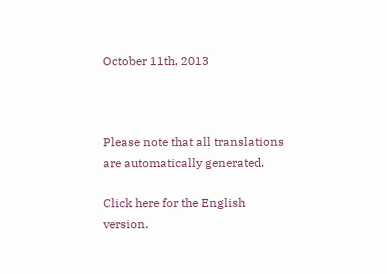October 11th, 2013



Please note that all translations are automatically generated.

Click here for the English version.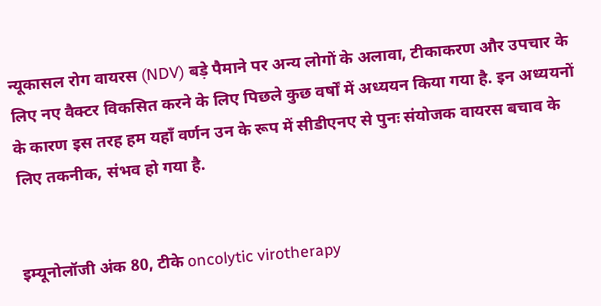न्यूकासल रोग वायरस (NDV) बड़े पैमाने पर अन्य लोगों के अलावा, टीकाकरण और उपचार के लिए नए वैक्टर विकसित करने के लिए पिछले कुछ वर्षों में अध्ययन किया गया है. इन अध्ययनों के कारण इस तरह हम यहाँ वर्णन उन के रूप में सीडीएनए से पुनः संयोजक वायरस बचाव के लिए तकनीक, संभव हो गया है.


इम्यूनोलॉजी अंक 80, टीके oncolytic virotherapy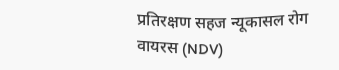प्रतिरक्षण सहज न्यूकासल रोग वायरस (NDV)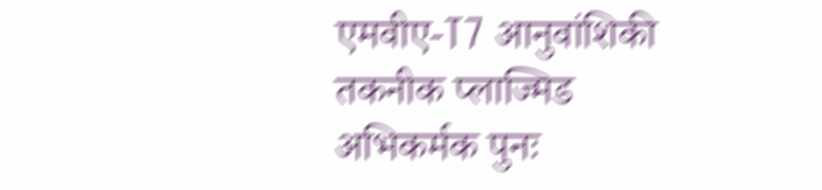एमवीए-T7 आनुवांशिकी तकनीक प्लाज्मिड अभिकर्मक पुनः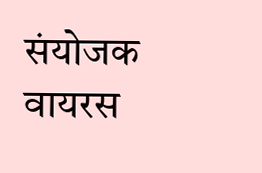संयोजक वायरस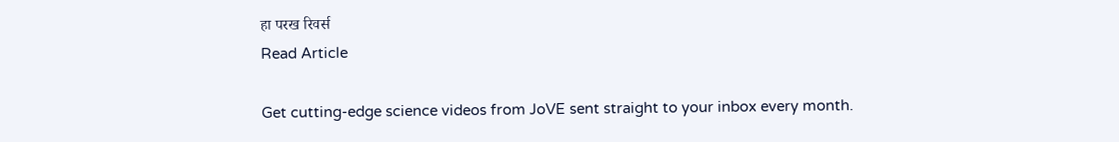हा परख रिवर्स
Read Article

Get cutting-edge science videos from JoVE sent straight to your inbox every month.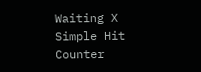Waiting X
Simple Hit Counter